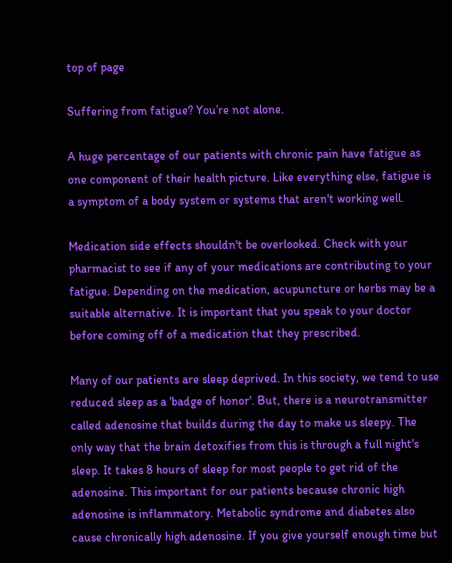top of page

Suffering from fatigue? You’re not alone.

A huge percentage of our patients with chronic pain have fatigue as one component of their health picture. Like everything else, fatigue is a symptom of a body system or systems that aren't working well.

Medication side effects shouldn't be overlooked. Check with your pharmacist to see if any of your medications are contributing to your fatigue. Depending on the medication, acupuncture or herbs may be a suitable alternative. It is important that you speak to your doctor before coming off of a medication that they prescribed.

Many of our patients are sleep deprived. In this society, we tend to use reduced sleep as a 'badge of honor'. But, there is a neurotransmitter called adenosine that builds during the day to make us sleepy. The only way that the brain detoxifies from this is through a full night's sleep. It takes 8 hours of sleep for most people to get rid of the adenosine. This important for our patients because chronic high adenosine is inflammatory. Metabolic syndrome and diabetes also cause chronically high adenosine. If you give yourself enough time but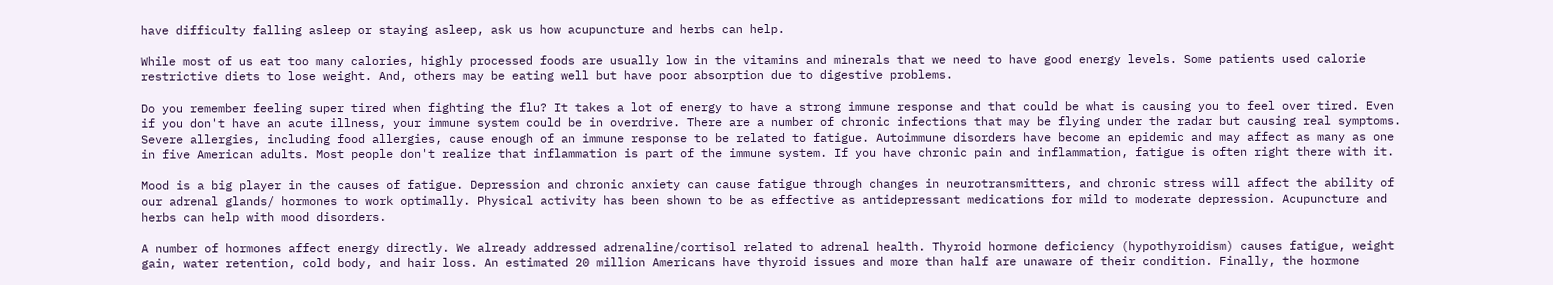have difficulty falling asleep or staying asleep, ask us how acupuncture and herbs can help.

While most of us eat too many calories, highly processed foods are usually low in the vitamins and minerals that we need to have good energy levels. Some patients used calorie restrictive diets to lose weight. And, others may be eating well but have poor absorption due to digestive problems.

Do you remember feeling super tired when fighting the flu? It takes a lot of energy to have a strong immune response and that could be what is causing you to feel over tired. Even if you don't have an acute illness, your immune system could be in overdrive. There are a number of chronic infections that may be flying under the radar but causing real symptoms. Severe allergies, including food allergies, cause enough of an immune response to be related to fatigue. Autoimmune disorders have become an epidemic and may affect as many as one in five American adults. Most people don't realize that inflammation is part of the immune system. If you have chronic pain and inflammation, fatigue is often right there with it.

Mood is a big player in the causes of fatigue. Depression and chronic anxiety can cause fatigue through changes in neurotransmitters, and chronic stress will affect the ability of our adrenal glands/ hormones to work optimally. Physical activity has been shown to be as effective as antidepressant medications for mild to moderate depression. Acupuncture and herbs can help with mood disorders.

A number of hormones affect energy directly. We already addressed adrenaline/cortisol related to adrenal health. Thyroid hormone deficiency (hypothyroidism) causes fatigue, weight gain, water retention, cold body, and hair loss. An estimated 20 million Americans have thyroid issues and more than half are unaware of their condition. Finally, the hormone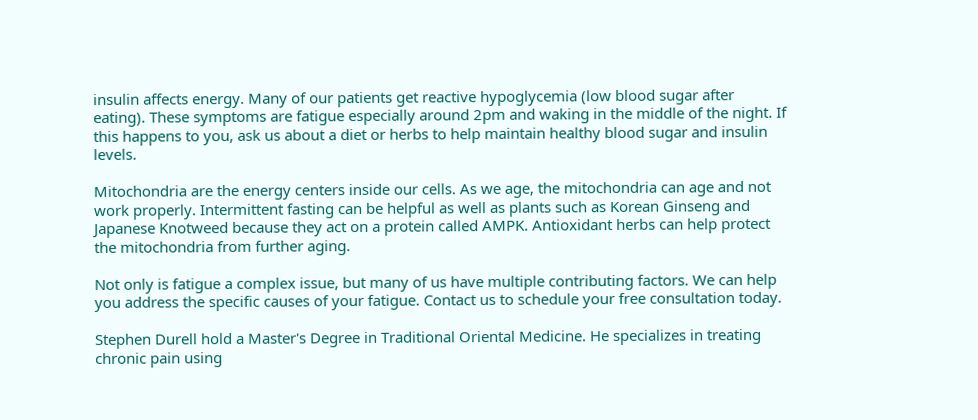insulin affects energy. Many of our patients get reactive hypoglycemia (low blood sugar after eating). These symptoms are fatigue especially around 2pm and waking in the middle of the night. If this happens to you, ask us about a diet or herbs to help maintain healthy blood sugar and insulin levels.

Mitochondria are the energy centers inside our cells. As we age, the mitochondria can age and not work properly. Intermittent fasting can be helpful as well as plants such as Korean Ginseng and Japanese Knotweed because they act on a protein called AMPK. Antioxidant herbs can help protect the mitochondria from further aging.

Not only is fatigue a complex issue, but many of us have multiple contributing factors. We can help you address the specific causes of your fatigue. Contact us to schedule your free consultation today.

Stephen Durell hold a Master's Degree in Traditional Oriental Medicine. He specializes in treating chronic pain using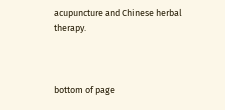acupuncture and Chinese herbal therapy.



bottom of page